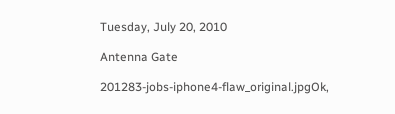Tuesday, July 20, 2010

Antenna Gate

201283-jobs-iphone4-flaw_original.jpgOk,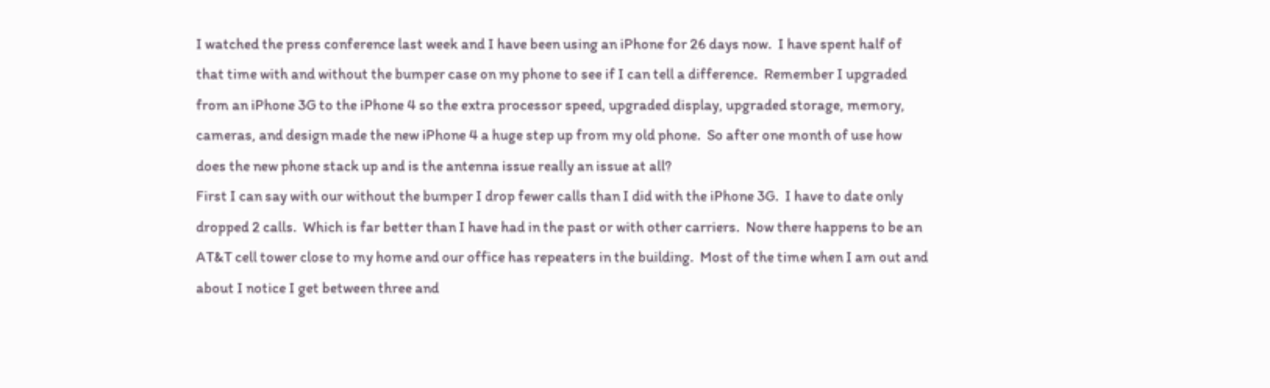I watched the press conference last week and I have been using an iPhone for 26 days now.  I have spent half of that time with and without the bumper case on my phone to see if I can tell a difference.  Remember I upgraded from an iPhone 3G to the iPhone 4 so the extra processor speed, upgraded display, upgraded storage, memory, cameras, and design made the new iPhone 4 a huge step up from my old phone.  So after one month of use how does the new phone stack up and is the antenna issue really an issue at all?
First I can say with our without the bumper I drop fewer calls than I did with the iPhone 3G.  I have to date only dropped 2 calls.  Which is far better than I have had in the past or with other carriers.  Now there happens to be an AT&T cell tower close to my home and our office has repeaters in the building.  Most of the time when I am out and about I notice I get between three and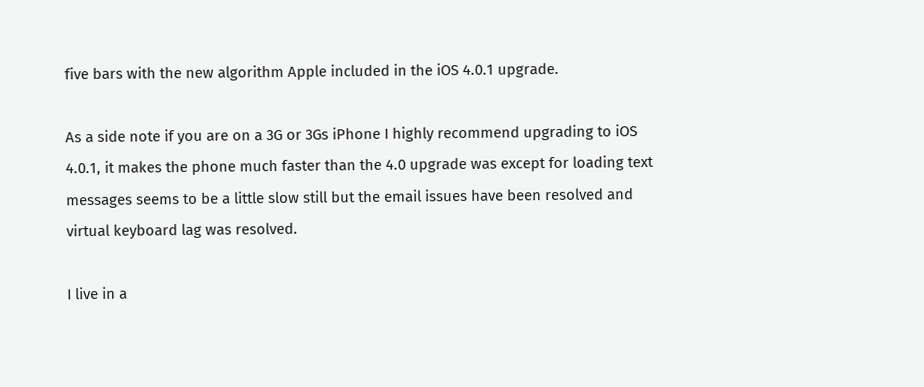five bars with the new algorithm Apple included in the iOS 4.0.1 upgrade.

As a side note if you are on a 3G or 3Gs iPhone I highly recommend upgrading to iOS 4.0.1, it makes the phone much faster than the 4.0 upgrade was except for loading text messages seems to be a little slow still but the email issues have been resolved and virtual keyboard lag was resolved.

I live in a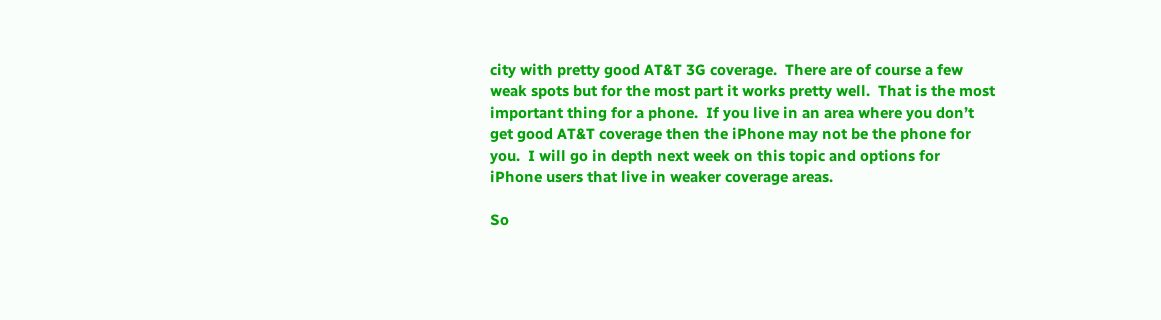city with pretty good AT&T 3G coverage.  There are of course a few weak spots but for the most part it works pretty well.  That is the most important thing for a phone.  If you live in an area where you don’t get good AT&T coverage then the iPhone may not be the phone for you.  I will go in depth next week on this topic and options for iPhone users that live in weaker coverage areas.

So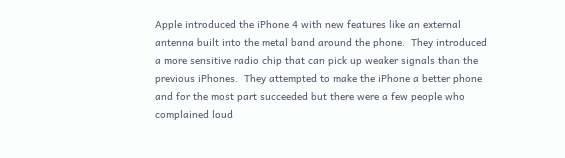Apple introduced the iPhone 4 with new features like an external antenna built into the metal band around the phone.  They introduced a more sensitive radio chip that can pick up weaker signals than the previous iPhones.  They attempted to make the iPhone a better phone and for the most part succeeded but there were a few people who complained loud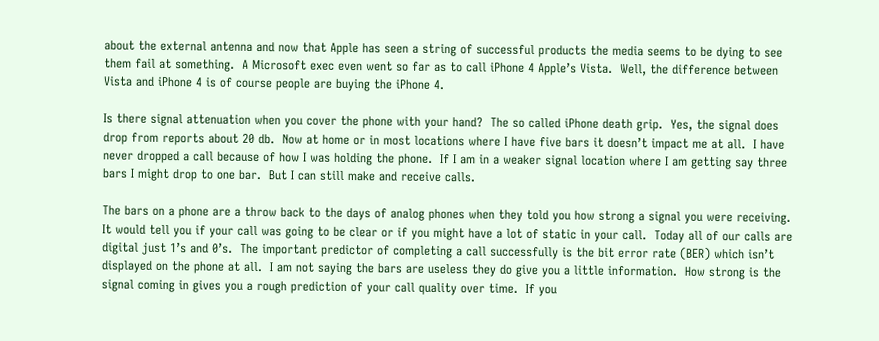about the external antenna and now that Apple has seen a string of successful products the media seems to be dying to see them fail at something.  A Microsoft exec even went so far as to call iPhone 4 Apple’s Vista.  Well, the difference between Vista and iPhone 4 is of course people are buying the iPhone 4.

Is there signal attenuation when you cover the phone with your hand?  The so called iPhone death grip.  Yes, the signal does drop from reports about 20 db.  Now at home or in most locations where I have five bars it doesn’t impact me at all.  I have never dropped a call because of how I was holding the phone.  If I am in a weaker signal location where I am getting say three bars I might drop to one bar.  But I can still make and receive calls.

The bars on a phone are a throw back to the days of analog phones when they told you how strong a signal you were receiving.  It would tell you if your call was going to be clear or if you might have a lot of static in your call.  Today all of our calls are digital just 1’s and 0’s.  The important predictor of completing a call successfully is the bit error rate (BER) which isn’t displayed on the phone at all.  I am not saying the bars are useless they do give you a little information.  How strong is the signal coming in gives you a rough prediction of your call quality over time.  If you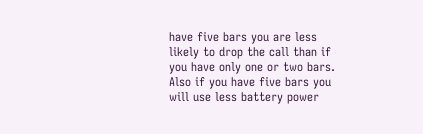have five bars you are less likely to drop the call than if you have only one or two bars.  Also if you have five bars you will use less battery power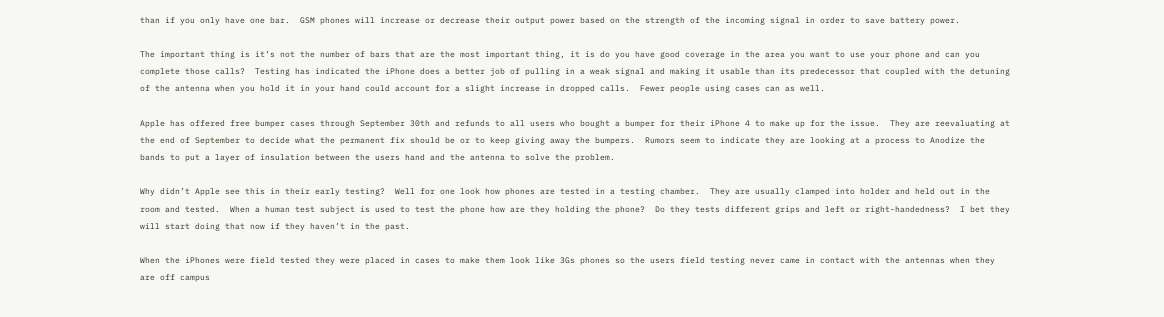than if you only have one bar.  GSM phones will increase or decrease their output power based on the strength of the incoming signal in order to save battery power.

The important thing is it’s not the number of bars that are the most important thing, it is do you have good coverage in the area you want to use your phone and can you complete those calls?  Testing has indicated the iPhone does a better job of pulling in a weak signal and making it usable than its predecessor that coupled with the detuning of the antenna when you hold it in your hand could account for a slight increase in dropped calls.  Fewer people using cases can as well.

Apple has offered free bumper cases through September 30th and refunds to all users who bought a bumper for their iPhone 4 to make up for the issue.  They are reevaluating at the end of September to decide what the permanent fix should be or to keep giving away the bumpers.  Rumors seem to indicate they are looking at a process to Anodize the bands to put a layer of insulation between the users hand and the antenna to solve the problem.

Why didn’t Apple see this in their early testing?  Well for one look how phones are tested in a testing chamber.  They are usually clamped into holder and held out in the room and tested.  When a human test subject is used to test the phone how are they holding the phone?  Do they tests different grips and left or right-handedness?  I bet they will start doing that now if they haven’t in the past.

When the iPhones were field tested they were placed in cases to make them look like 3Gs phones so the users field testing never came in contact with the antennas when they are off campus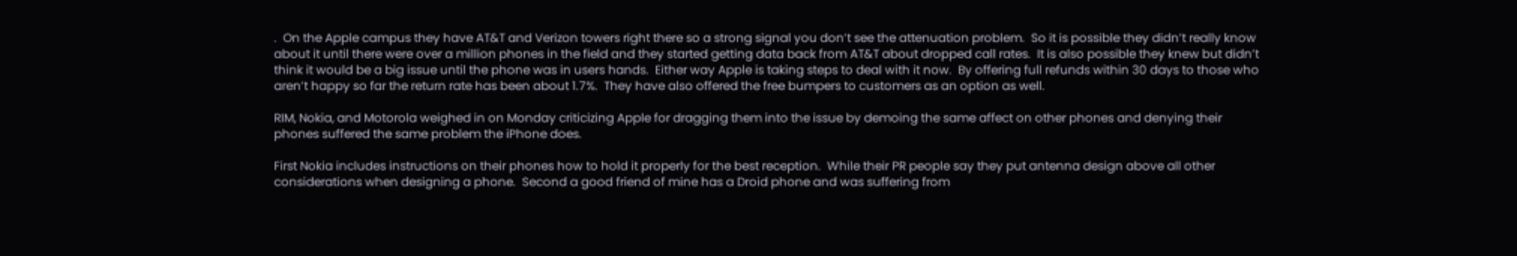.  On the Apple campus they have AT&T and Verizon towers right there so a strong signal you don’t see the attenuation problem.  So it is possible they didn’t really know about it until there were over a million phones in the field and they started getting data back from AT&T about dropped call rates.  It is also possible they knew but didn’t think it would be a big issue until the phone was in users hands.  Either way Apple is taking steps to deal with it now.  By offering full refunds within 30 days to those who aren’t happy so far the return rate has been about 1.7%.  They have also offered the free bumpers to customers as an option as well.

RIM, Nokia, and Motorola weighed in on Monday criticizing Apple for dragging them into the issue by demoing the same affect on other phones and denying their phones suffered the same problem the iPhone does.

First Nokia includes instructions on their phones how to hold it properly for the best reception.  While their PR people say they put antenna design above all other considerations when designing a phone.  Second a good friend of mine has a Droid phone and was suffering from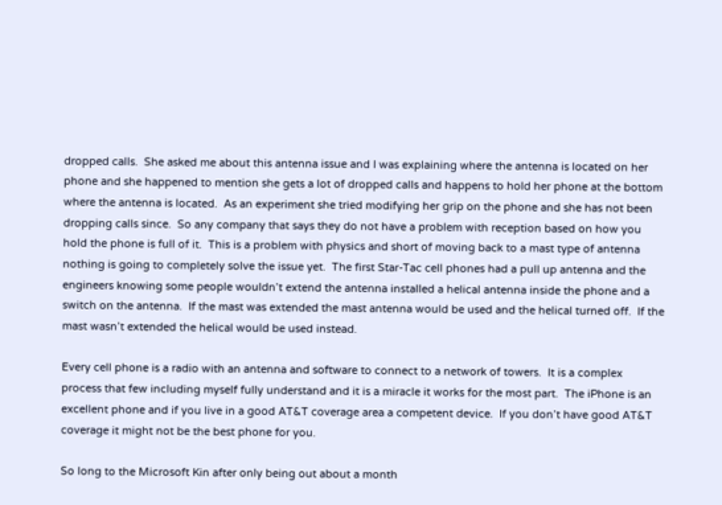dropped calls.  She asked me about this antenna issue and I was explaining where the antenna is located on her phone and she happened to mention she gets a lot of dropped calls and happens to hold her phone at the bottom where the antenna is located.  As an experiment she tried modifying her grip on the phone and she has not been dropping calls since.  So any company that says they do not have a problem with reception based on how you hold the phone is full of it.  This is a problem with physics and short of moving back to a mast type of antenna nothing is going to completely solve the issue yet.  The first Star-Tac cell phones had a pull up antenna and the engineers knowing some people wouldn’t extend the antenna installed a helical antenna inside the phone and a switch on the antenna.  If the mast was extended the mast antenna would be used and the helical turned off.  If the mast wasn’t extended the helical would be used instead.

Every cell phone is a radio with an antenna and software to connect to a network of towers.  It is a complex process that few including myself fully understand and it is a miracle it works for the most part.  The iPhone is an excellent phone and if you live in a good AT&T coverage area a competent device.  If you don’t have good AT&T coverage it might not be the best phone for you.

So long to the Microsoft Kin after only being out about a month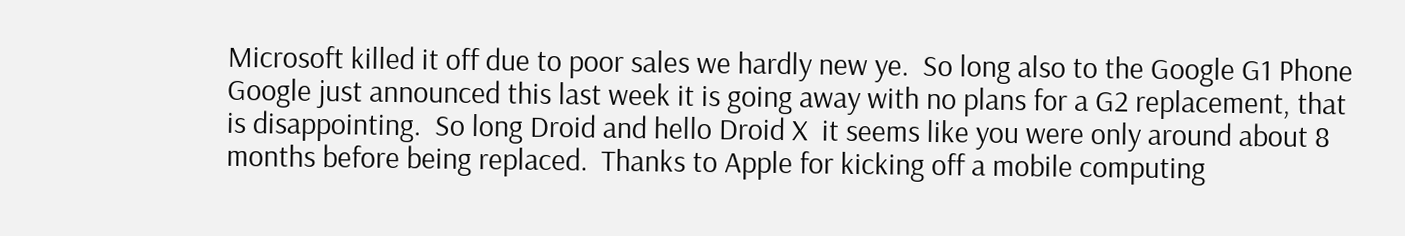Microsoft killed it off due to poor sales we hardly new ye.  So long also to the Google G1 Phone Google just announced this last week it is going away with no plans for a G2 replacement, that is disappointing.  So long Droid and hello Droid X  it seems like you were only around about 8 months before being replaced.  Thanks to Apple for kicking off a mobile computing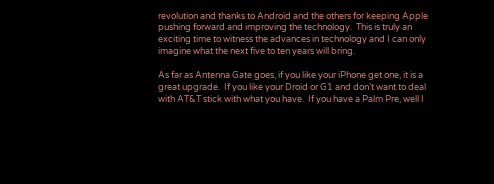revolution and thanks to Android and the others for keeping Apple pushing forward and improving the technology.  This is truly an exciting time to witness the advances in technology and I can only imagine what the next five to ten years will bring.

As far as Antenna Gate goes, if you like your iPhone get one, it is a great upgrade.  If you like your Droid or G1 and don’t want to deal with AT&T stick with what you have.  If you have a Palm Pre, well I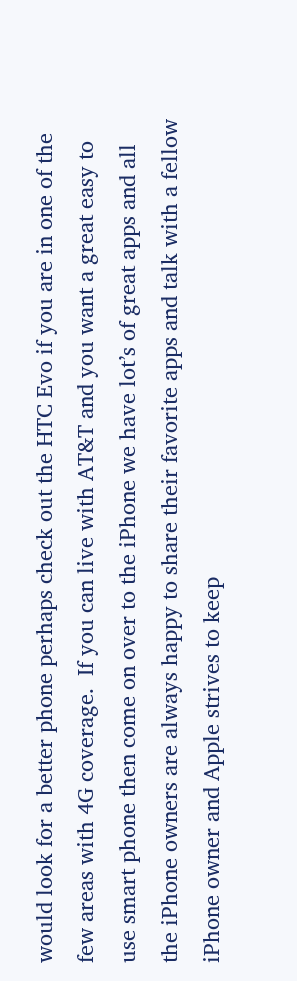would look for a better phone perhaps check out the HTC Evo if you are in one of the few areas with 4G coverage.  If you can live with AT&T and you want a great easy to use smart phone then come on over to the iPhone we have lot’s of great apps and all the iPhone owners are always happy to share their favorite apps and talk with a fellow iPhone owner and Apple strives to keep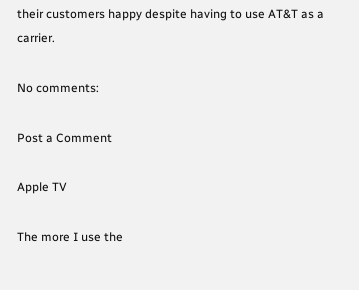their customers happy despite having to use AT&T as a carrier.

No comments:

Post a Comment

Apple TV

The more I use the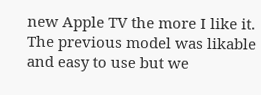new Apple TV the more I like it. The previous model was likable and easy to use but we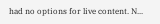had no options for live content. N...